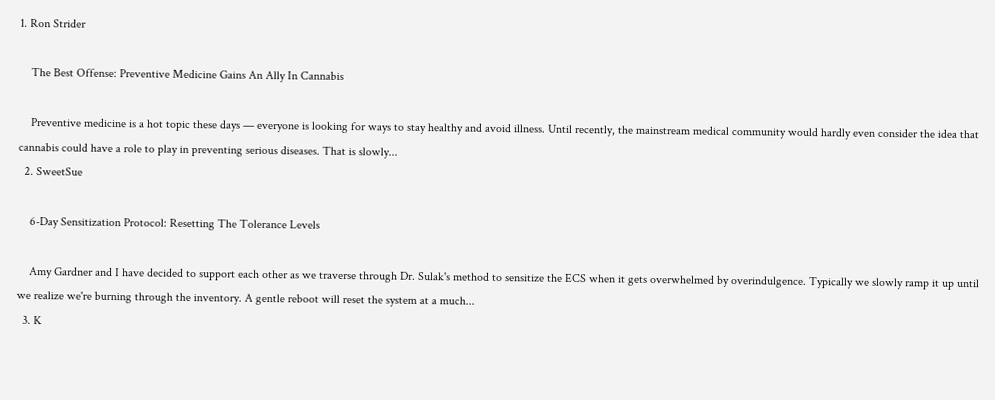1. Ron Strider

    The Best Offense: Preventive Medicine Gains An Ally In Cannabis

    Preventive medicine is a hot topic these days — everyone is looking for ways to stay healthy and avoid illness. Until recently, the mainstream medical community would hardly even consider the idea that cannabis could have a role to play in preventing serious diseases. That is slowly...
  2. SweetSue

    6-Day Sensitization Protocol: Resetting The Tolerance Levels

    Amy Gardner and I have decided to support each other as we traverse through Dr. Sulak's method to sensitize the ECS when it gets overwhelmed by overindulgence. Typically we slowly ramp it up until we realize we're burning through the inventory. A gentle reboot will reset the system at a much...
  3. K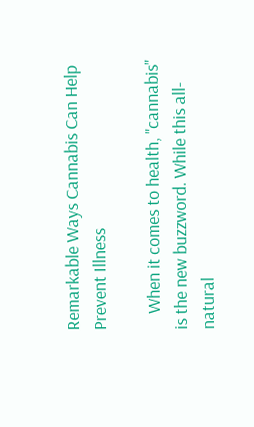Remarkable Ways Cannabis Can Help Prevent Illness

    When it comes to health, "cannabis" is the new buzzword. While this all-natural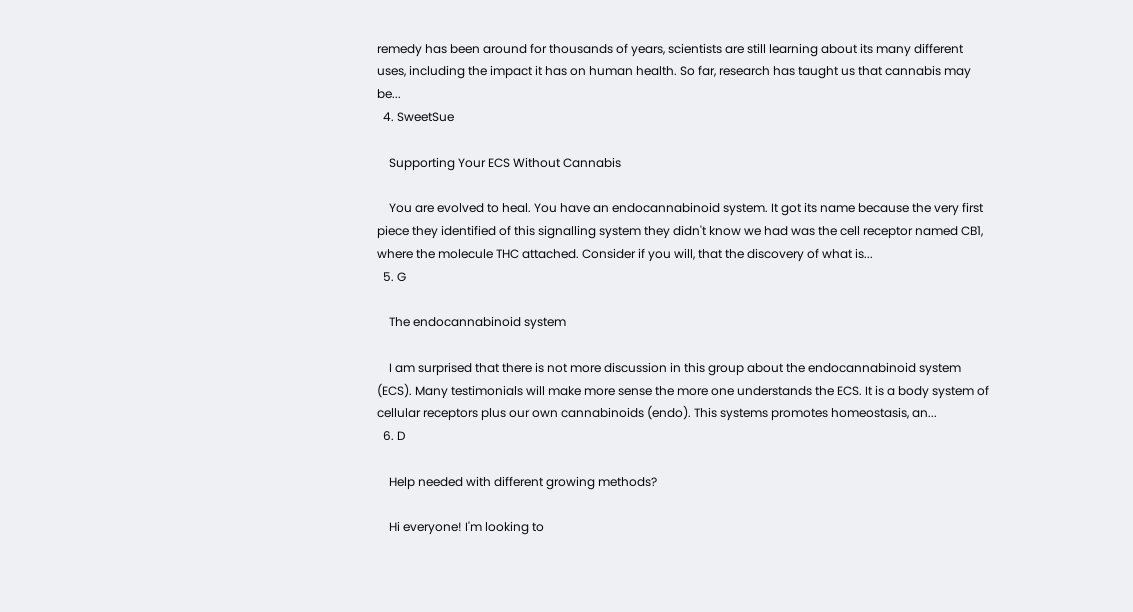remedy has been around for thousands of years, scientists are still learning about its many different uses, including the impact it has on human health. So far, research has taught us that cannabis may be...
  4. SweetSue

    Supporting Your ECS Without Cannabis

    You are evolved to heal. You have an endocannabinoid system. It got its name because the very first piece they identified of this signalling system they didn't know we had was the cell receptor named CB1, where the molecule THC attached. Consider if you will, that the discovery of what is...
  5. G

    The endocannabinoid system

    I am surprised that there is not more discussion in this group about the endocannabinoid system (ECS). Many testimonials will make more sense the more one understands the ECS. It is a body system of cellular receptors plus our own cannabinoids (endo). This systems promotes homeostasis, an...
  6. D

    Help needed with different growing methods?

    Hi everyone! I'm looking to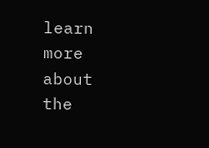learn more about the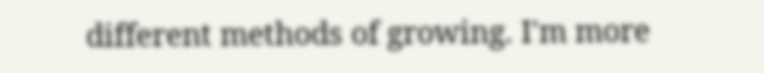different methods of growing. I'm more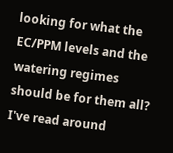looking for what the EC/PPM levels and the watering regimes should be for them all? I've read around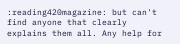:reading420magazine: but can't find anyone that clearly explains them all. Any help for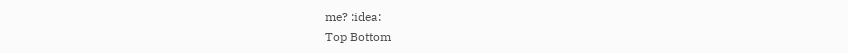me? :idea:
Top Bottom